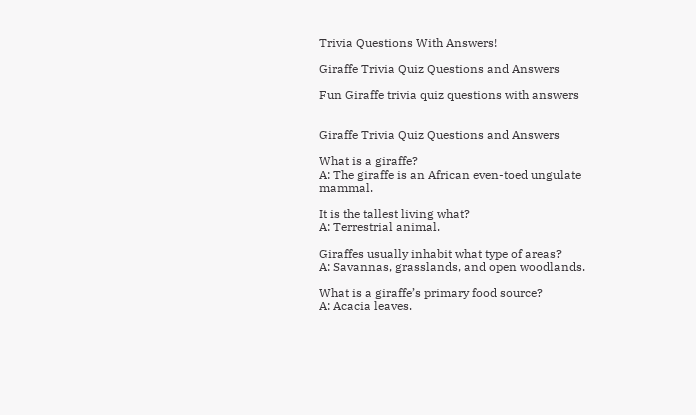Trivia Questions With Answers!

Giraffe Trivia Quiz Questions and Answers

Fun Giraffe trivia quiz questions with answers


Giraffe Trivia Quiz Questions and Answers

What is a giraffe?
A: The giraffe is an African even-toed ungulate mammal.

It is the tallest living what?
A: Terrestrial animal.

Giraffes usually inhabit what type of areas?
A: Savannas, grasslands, and open woodlands.

What is a giraffe’s primary food source?
A: Acacia leaves.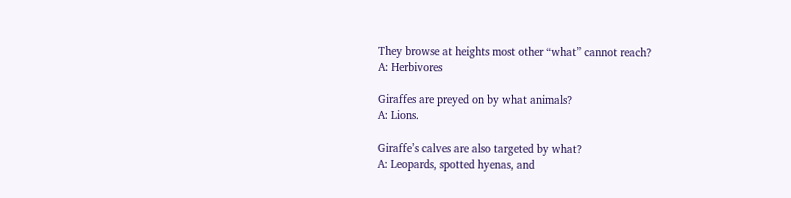They browse at heights most other “what” cannot reach?
A: Herbivores

Giraffes are preyed on by what animals?
A: Lions.

Giraffe’s calves are also targeted by what?
A: Leopards, spotted hyenas, and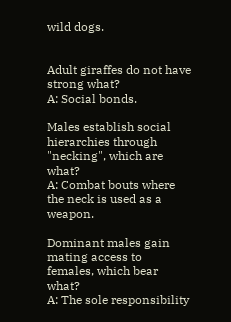wild dogs.


Adult giraffes do not have strong what?
A: Social bonds.

Males establish social hierarchies through "necking", which are what?
A: Combat bouts where the neck is used as a weapon.

Dominant males gain mating access to females, which bear what?
A: The sole responsibility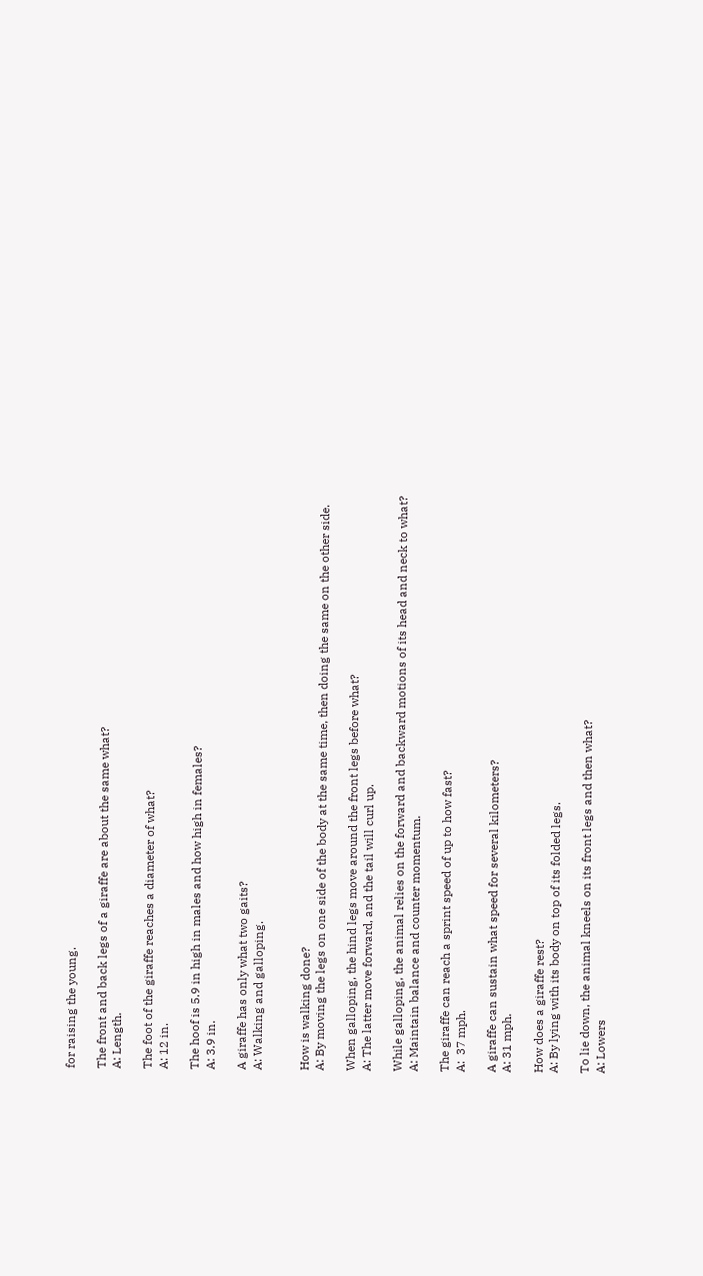for raising the young.

The front and back legs of a giraffe are about the same what?
A: Length.

The foot of the giraffe reaches a diameter of what?
A: 12 in.

The hoof is 5.9 in high in males and how high in females?
A: 3.9 in.

A giraffe has only what two gaits?
A: Walking and galloping.


How is walking done?
A: By moving the legs on one side of the body at the same time, then doing the same on the other side.

When galloping, the hind legs move around the front legs before what?
A: The latter move forward, and the tail will curl up.

While galloping, the animal relies on the forward and backward motions of its head and neck to what?
A: Maintain balance and counter momentum.

The giraffe can reach a sprint speed of up to how fast?
A:  37 mph.

A giraffe can sustain what speed for several kilometers?
A: 31 mph.

How does a giraffe rest?
A: By lying with its body on top of its folded legs.

To lie down, the animal kneels on its front legs and then what?
A: Lowers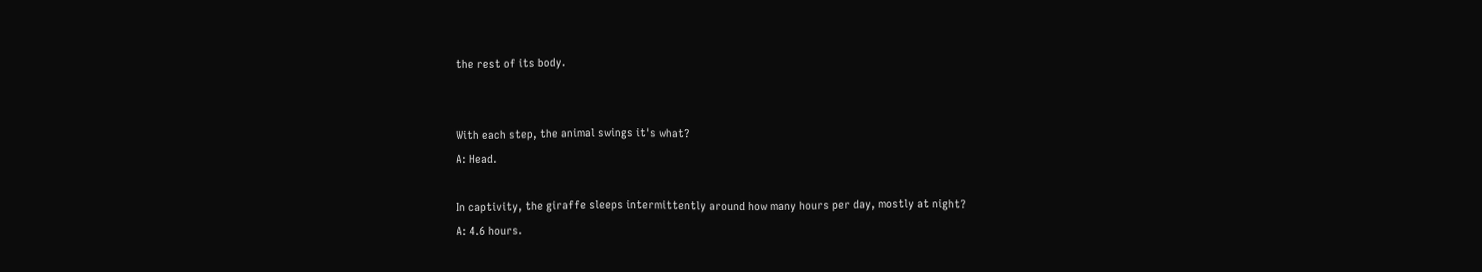the rest of its body.


With each step, the animal swings it's what?
A: Head.

In captivity, the giraffe sleeps intermittently around how many hours per day, mostly at night?
A: 4.6 hours.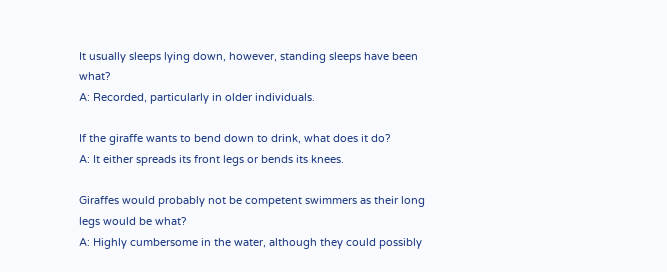It usually sleeps lying down, however, standing sleeps have been what?
A: Recorded, particularly in older individuals.

If the giraffe wants to bend down to drink, what does it do?
A: It either spreads its front legs or bends its knees.

Giraffes would probably not be competent swimmers as their long legs would be what?
A: Highly cumbersome in the water, although they could possibly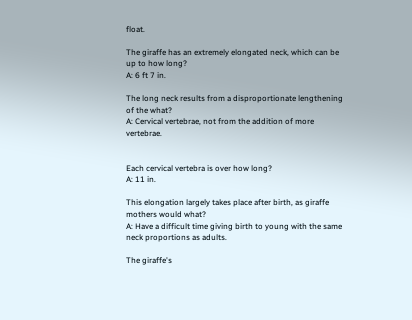float.

The giraffe has an extremely elongated neck, which can be up to how long?
A: 6 ft 7 in.

The long neck results from a disproportionate lengthening of the what?
A: Cervical vertebrae, not from the addition of more vertebrae.


Each cervical vertebra is over how long?
A: 11 in.

This elongation largely takes place after birth, as giraffe mothers would what?
A: Have a difficult time giving birth to young with the same neck proportions as adults.

The giraffe's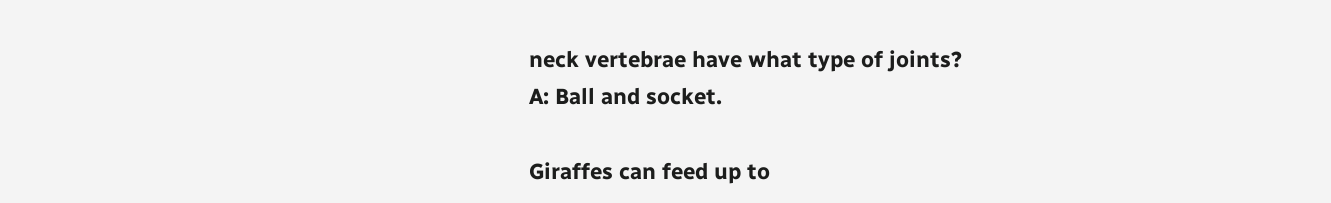neck vertebrae have what type of joints?
A: Ball and socket.

Giraffes can feed up to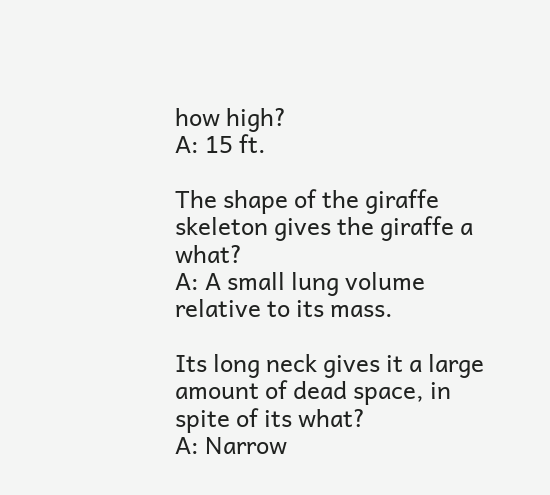how high?
A: 15 ft.

The shape of the giraffe skeleton gives the giraffe a what?
A: A small lung volume relative to its mass.

Its long neck gives it a large amount of dead space, in spite of its what?
A: Narrow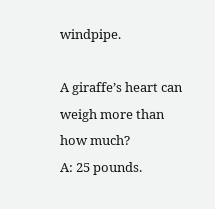windpipe.

A giraffe’s heart can weigh more than how much?
A: 25 pounds.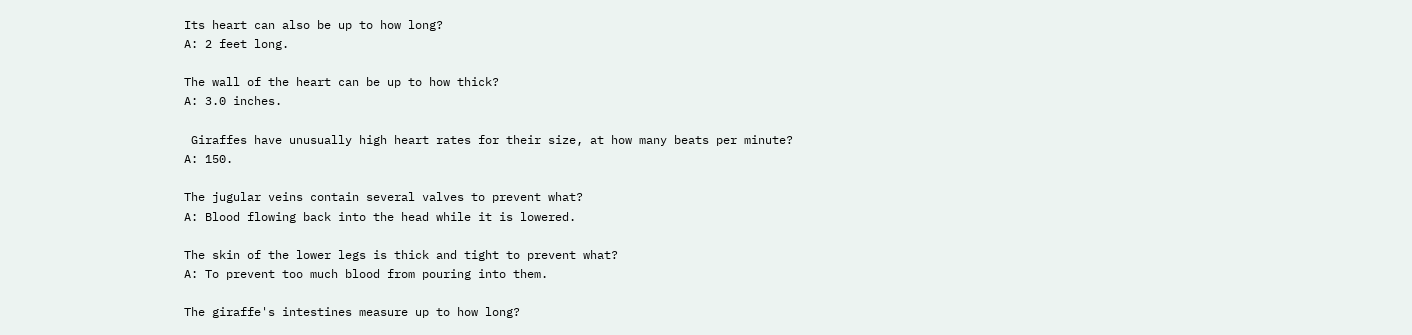Its heart can also be up to how long?
A: 2 feet long.

The wall of the heart can be up to how thick?
A: 3.0 inches.

 Giraffes have unusually high heart rates for their size, at how many beats per minute?
A: 150.

The jugular veins contain several valves to prevent what?
A: Blood flowing back into the head while it is lowered.

The skin of the lower legs is thick and tight to prevent what?
A: To prevent too much blood from pouring into them.

The giraffe's intestines measure up to how long?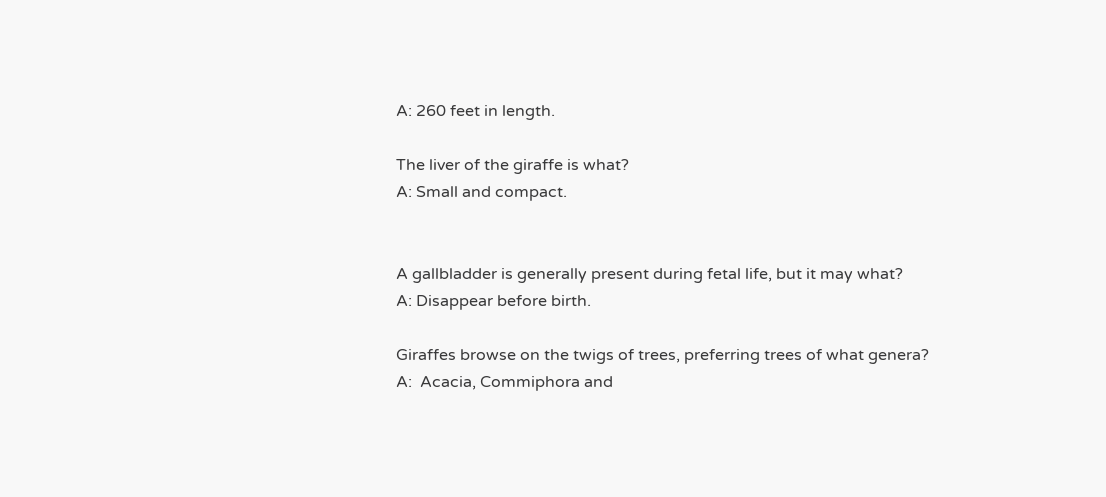A: 260 feet in length.

The liver of the giraffe is what?
A: Small and compact.


A gallbladder is generally present during fetal life, but it may what?
A: Disappear before birth.

Giraffes browse on the twigs of trees, preferring trees of what genera?
A:  Acacia, Commiphora and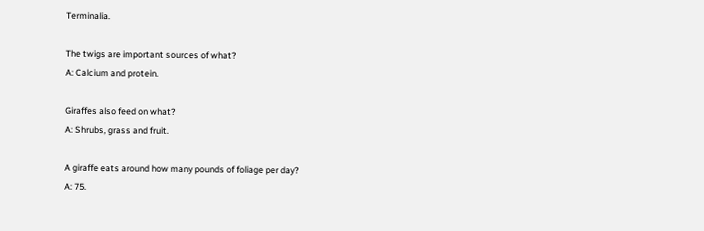Terminalia.

The twigs are important sources of what?
A: Calcium and protein.

Giraffes also feed on what?
A: Shrubs, grass and fruit.

A giraffe eats around how many pounds of foliage per day?
A: 75.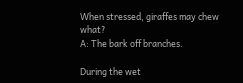When stressed, giraffes may chew  what?
A: The bark off branches.

During the wet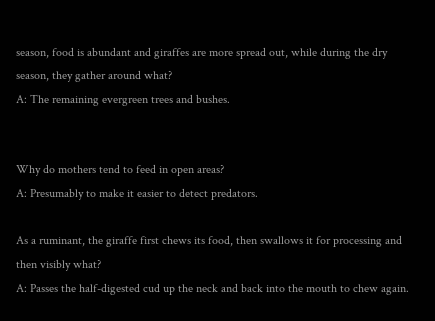season, food is abundant and giraffes are more spread out, while during the dry season, they gather around what?
A: The remaining evergreen trees and bushes.


Why do mothers tend to feed in open areas?
A: Presumably to make it easier to detect predators.

As a ruminant, the giraffe first chews its food, then swallows it for processing and then visibly what?
A: Passes the half-digested cud up the neck and back into the mouth to chew again.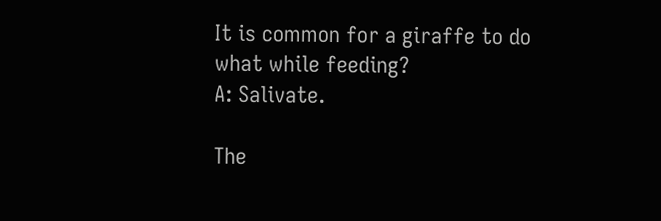It is common for a giraffe to do what while feeding?
A: Salivate.

The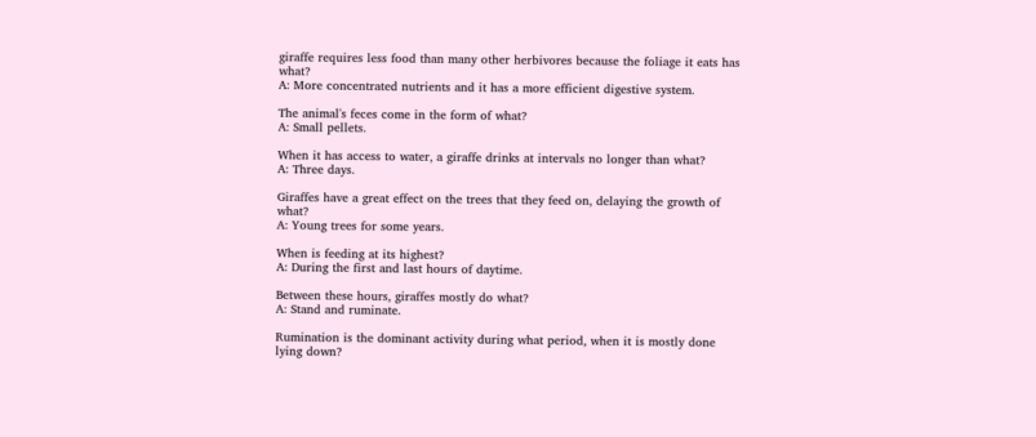giraffe requires less food than many other herbivores because the foliage it eats has what?
A: More concentrated nutrients and it has a more efficient digestive system.

The animal's feces come in the form of what?
A: Small pellets.

When it has access to water, a giraffe drinks at intervals no longer than what?
A: Three days.

Giraffes have a great effect on the trees that they feed on, delaying the growth of what?
A: Young trees for some years.

When is feeding at its highest?
A: During the first and last hours of daytime.

Between these hours, giraffes mostly do what?
A: Stand and ruminate.

Rumination is the dominant activity during what period, when it is mostly done lying down?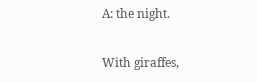A: the night.

With giraffes,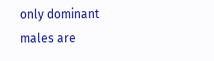only dominant males are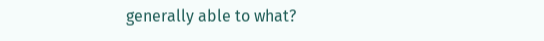generally able to what?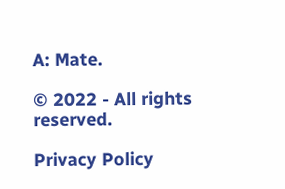A: Mate.

© 2022 - All rights reserved.

Privacy Policy